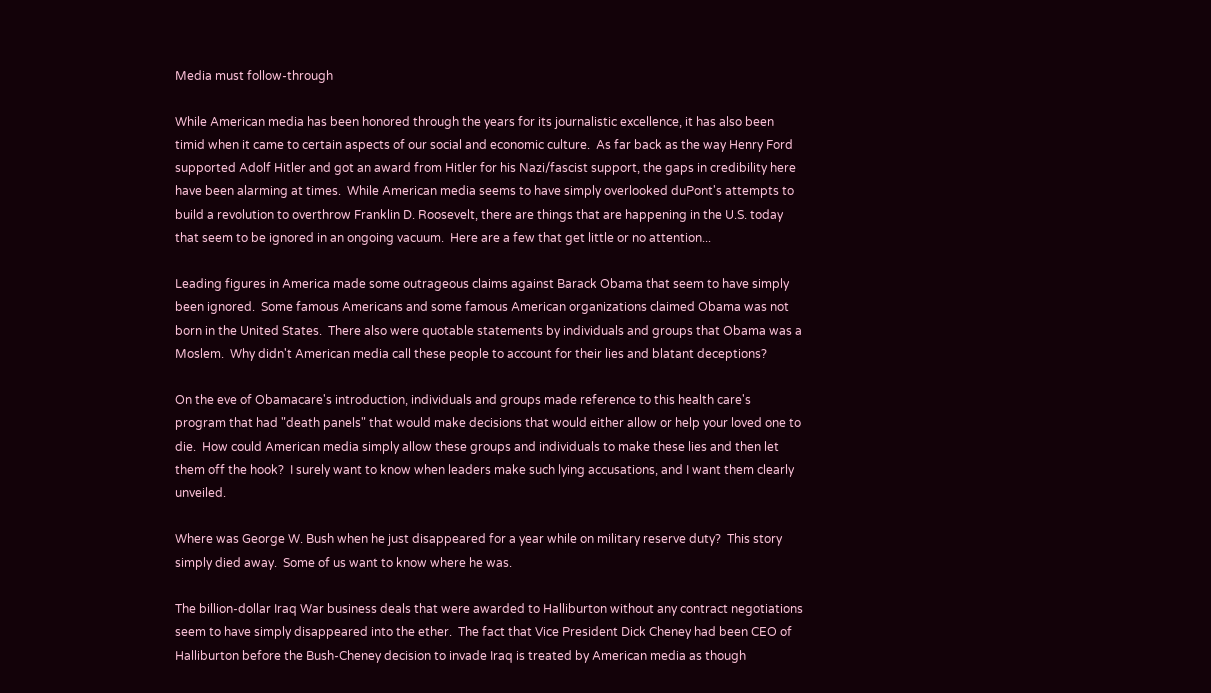Media must follow-through

While American media has been honored through the years for its journalistic excellence, it has also been timid when it came to certain aspects of our social and economic culture.  As far back as the way Henry Ford supported Adolf Hitler and got an award from Hitler for his Nazi/fascist support, the gaps in credibility here have been alarming at times.  While American media seems to have simply overlooked duPont's attempts to build a revolution to overthrow Franklin D. Roosevelt, there are things that are happening in the U.S. today that seem to be ignored in an ongoing vacuum.  Here are a few that get little or no attention...

Leading figures in America made some outrageous claims against Barack Obama that seem to have simply been ignored.  Some famous Americans and some famous American organizations claimed Obama was not born in the United States.  There also were quotable statements by individuals and groups that Obama was a Moslem.  Why didn't American media call these people to account for their lies and blatant deceptions?

On the eve of Obamacare's introduction, individuals and groups made reference to this health care's program that had "death panels" that would make decisions that would either allow or help your loved one to die.  How could American media simply allow these groups and individuals to make these lies and then let them off the hook?  I surely want to know when leaders make such lying accusations, and I want them clearly unveiled.

Where was George W. Bush when he just disappeared for a year while on military reserve duty?  This story simply died away.  Some of us want to know where he was.

The billion-dollar Iraq War business deals that were awarded to Halliburton without any contract negotiations seem to have simply disappeared into the ether.  The fact that Vice President Dick Cheney had been CEO of Halliburton before the Bush-Cheney decision to invade Iraq is treated by American media as though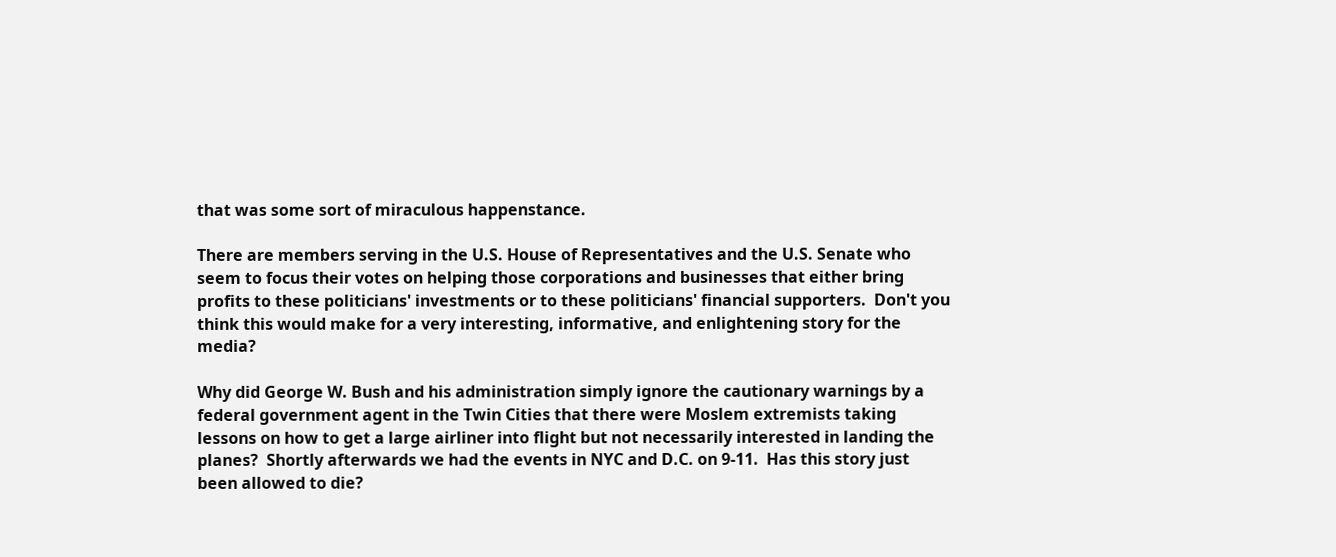that was some sort of miraculous happenstance.

There are members serving in the U.S. House of Representatives and the U.S. Senate who seem to focus their votes on helping those corporations and businesses that either bring profits to these politicians' investments or to these politicians' financial supporters.  Don't you think this would make for a very interesting, informative, and enlightening story for the media?

Why did George W. Bush and his administration simply ignore the cautionary warnings by a federal government agent in the Twin Cities that there were Moslem extremists taking lessons on how to get a large airliner into flight but not necessarily interested in landing the planes?  Shortly afterwards we had the events in NYC and D.C. on 9-11.  Has this story just been allowed to die?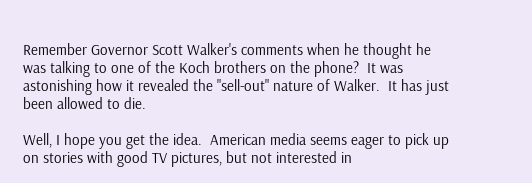Remember Governor Scott Walker's comments when he thought he was talking to one of the Koch brothers on the phone?  It was astonishing how it revealed the "sell-out" nature of Walker.  It has just been allowed to die.

Well, I hope you get the idea.  American media seems eager to pick up on stories with good TV pictures, but not interested in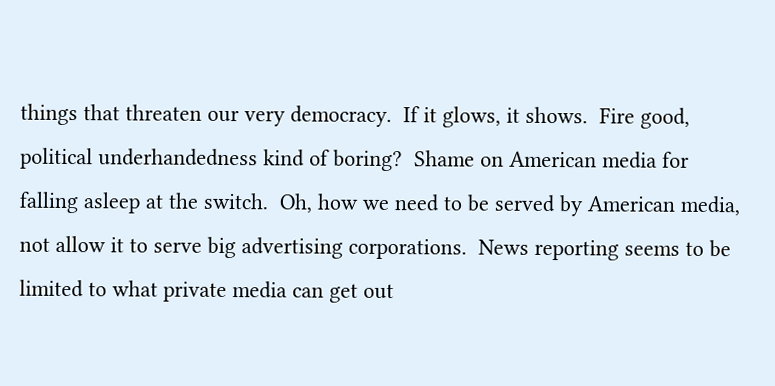things that threaten our very democracy.  If it glows, it shows.  Fire good, political underhandedness kind of boring?  Shame on American media for falling asleep at the switch.  Oh, how we need to be served by American media, not allow it to serve big advertising corporations.  News reporting seems to be limited to what private media can get out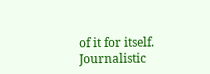of it for itself.  Journalistic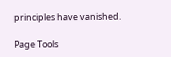principles have vanished.

Page Tools